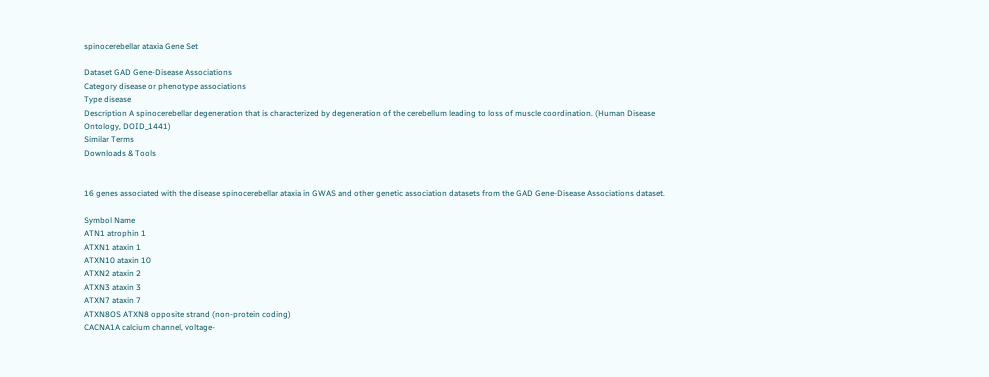spinocerebellar ataxia Gene Set

Dataset GAD Gene-Disease Associations
Category disease or phenotype associations
Type disease
Description A spinocerebellar degeneration that is characterized by degeneration of the cerebellum leading to loss of muscle coordination. (Human Disease Ontology, DOID_1441)
Similar Terms
Downloads & Tools


16 genes associated with the disease spinocerebellar ataxia in GWAS and other genetic association datasets from the GAD Gene-Disease Associations dataset.

Symbol Name
ATN1 atrophin 1
ATXN1 ataxin 1
ATXN10 ataxin 10
ATXN2 ataxin 2
ATXN3 ataxin 3
ATXN7 ataxin 7
ATXN8OS ATXN8 opposite strand (non-protein coding)
CACNA1A calcium channel, voltage-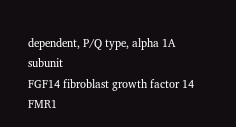dependent, P/Q type, alpha 1A subunit
FGF14 fibroblast growth factor 14
FMR1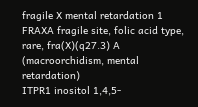fragile X mental retardation 1
FRAXA fragile site, folic acid type, rare, fra(X)(q27.3) A (macroorchidism, mental retardation)
ITPR1 inositol 1,4,5-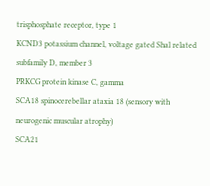trisphosphate receptor, type 1
KCND3 potassium channel, voltage gated Shal related subfamily D, member 3
PRKCG protein kinase C, gamma
SCA18 spinocerebellar ataxia 18 (sensory with neurogenic muscular atrophy)
SCA21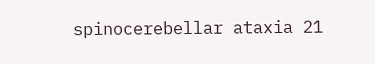spinocerebellar ataxia 21